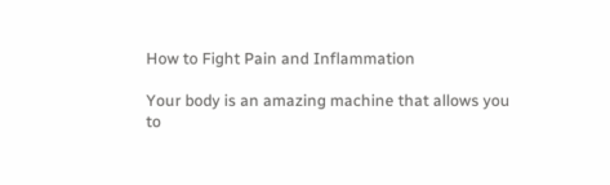How to Fight Pain and Inflammation

Your body is an amazing machine that allows you to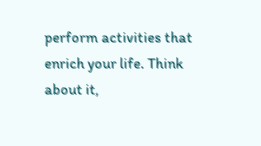perform activities that enrich your life. Think about it,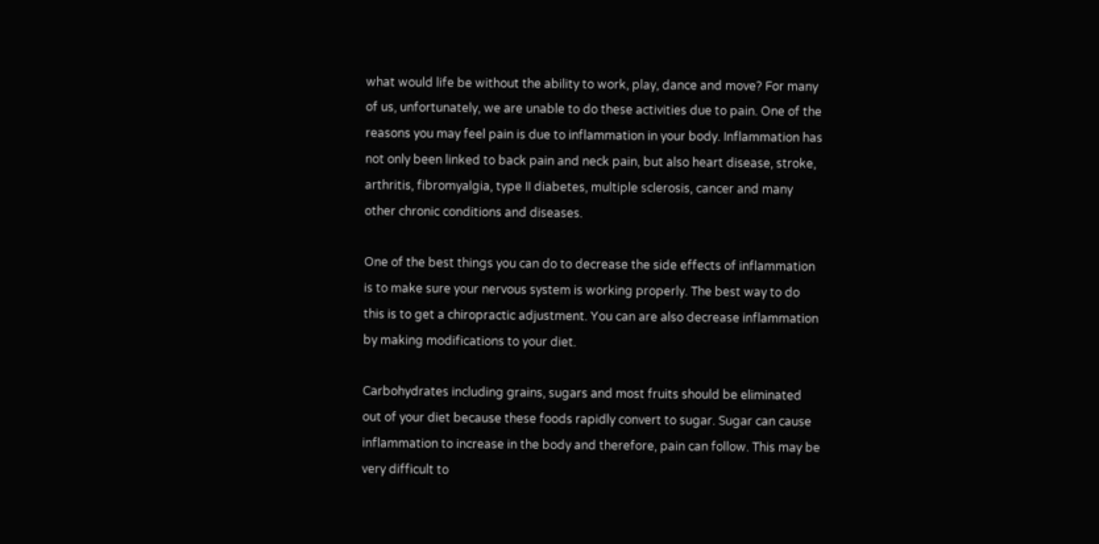what would life be without the ability to work, play, dance and move? For many of us, unfortunately, we are unable to do these activities due to pain. One of the reasons you may feel pain is due to inflammation in your body. Inflammation has not only been linked to back pain and neck pain, but also heart disease, stroke, arthritis, fibromyalgia, type II diabetes, multiple sclerosis, cancer and many other chronic conditions and diseases.

One of the best things you can do to decrease the side effects of inflammation is to make sure your nervous system is working properly. The best way to do this is to get a chiropractic adjustment. You can are also decrease inflammation by making modifications to your diet.

Carbohydrates including grains, sugars and most fruits should be eliminated out of your diet because these foods rapidly convert to sugar. Sugar can cause inflammation to increase in the body and therefore, pain can follow. This may be very difficult to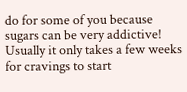do for some of you because sugars can be very addictive! Usually it only takes a few weeks for cravings to start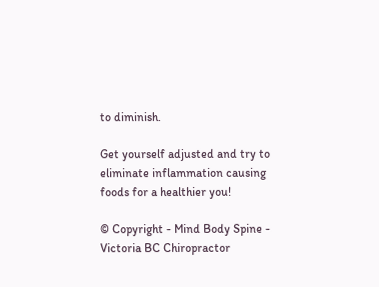to diminish.

Get yourself adjusted and try to eliminate inflammation causing foods for a healthier you!

© Copyright - Mind Body Spine - Victoria BC Chiropractor